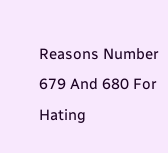Reasons Number 679 And 680 For Hating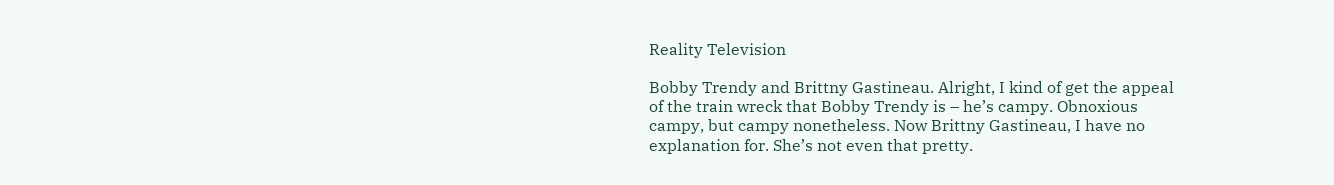Reality Television

Bobby Trendy and Brittny Gastineau. Alright, I kind of get the appeal of the train wreck that Bobby Trendy is – he’s campy. Obnoxious campy, but campy nonetheless. Now Brittny Gastineau, I have no explanation for. She’s not even that pretty.